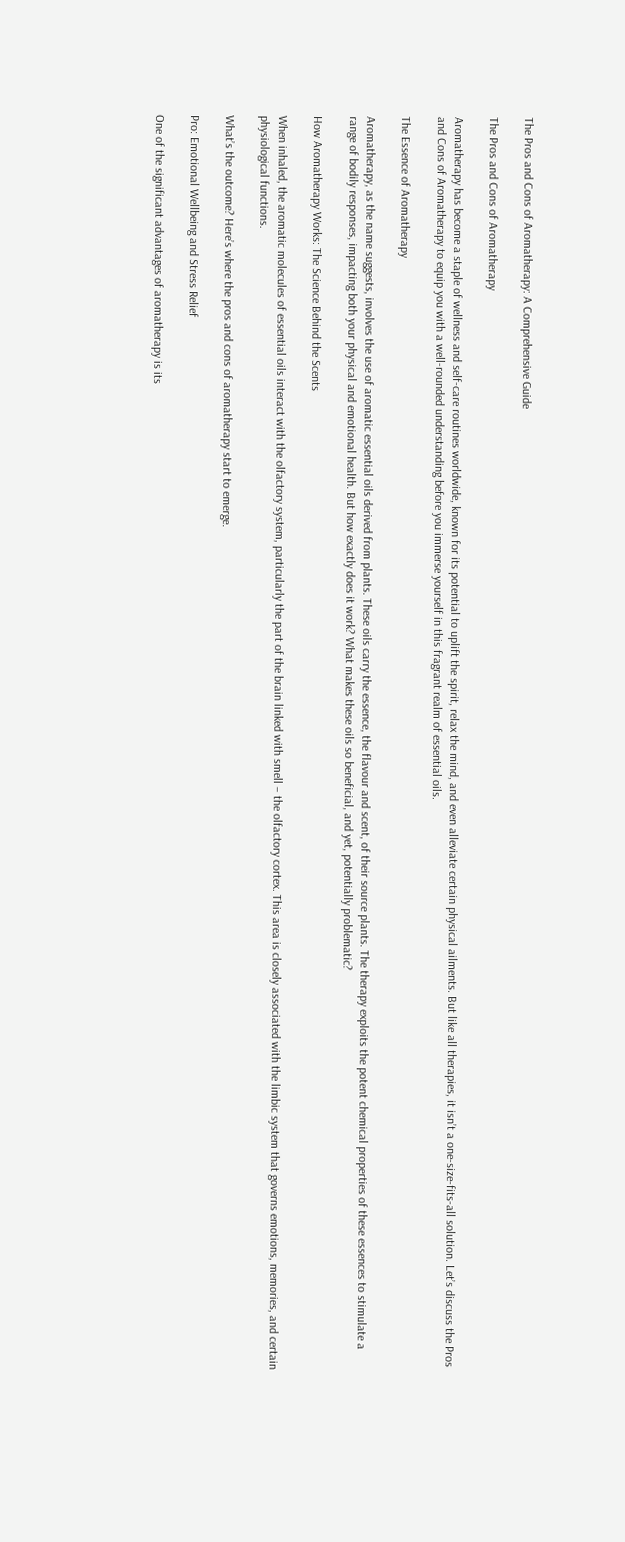The Pros and Cons of Aromatherapy: A Comprehensive Guide

The Pros and Cons of Aromatherapy

Aromatherapy has become a staple of wellness and self-care routines worldwide, known for its potential to uplift the spirit, relax the mind, and even alleviate certain physical ailments. But like all therapies, it isn’t a one-size-fits-all solution. Let’s discuss the Pros and Cons of Aromatherapy to equip you with a well-rounded understanding before you immerse yourself in this fragrant realm of essential oils.

The Essence of Aromatherapy

Aromatherapy, as the name suggests, involves the use of aromatic essential oils derived from plants. These oils carry the essence, the flavour and scent, of their source plants. The therapy exploits the potent chemical properties of these essences to stimulate a range of bodily responses, impacting both your physical and emotional health. But how exactly does it work? What makes these oils so beneficial, and yet, potentially problematic?

How Aromatherapy Works: The Science Behind the Scents

When inhaled, the aromatic molecules of essential oils interact with the olfactory system, particularly the part of the brain linked with smell – the olfactory cortex. This area is closely associated with the limbic system that governs emotions, memories, and certain physiological functions.

What’s the outcome? Here’s where the pros and cons of aromatherapy start to emerge.

Pro: Emotional Wellbeing and Stress Relief

One of the significant advantages of aromatherapy is its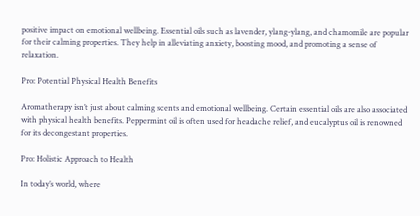positive impact on emotional wellbeing. Essential oils such as lavender, ylang-ylang, and chamomile are popular for their calming properties. They help in alleviating anxiety, boosting mood, and promoting a sense of relaxation.

Pro: Potential Physical Health Benefits

Aromatherapy isn’t just about calming scents and emotional wellbeing. Certain essential oils are also associated with physical health benefits. Peppermint oil is often used for headache relief, and eucalyptus oil is renowned for its decongestant properties.

Pro: Holistic Approach to Health

In today’s world, where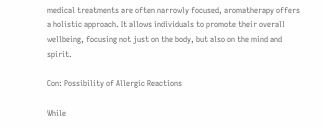medical treatments are often narrowly focused, aromatherapy offers a holistic approach. It allows individuals to promote their overall wellbeing, focusing not just on the body, but also on the mind and spirit.

Con: Possibility of Allergic Reactions

While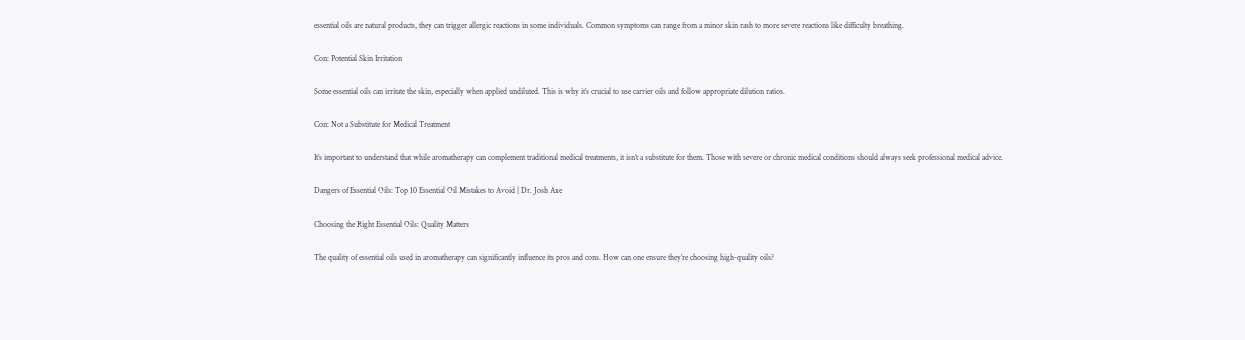essential oils are natural products, they can trigger allergic reactions in some individuals. Common symptoms can range from a minor skin rash to more severe reactions like difficulty breathing.

Con: Potential Skin Irritation

Some essential oils can irritate the skin, especially when applied undiluted. This is why it’s crucial to use carrier oils and follow appropriate dilution ratios.

Con: Not a Substitute for Medical Treatment

It’s important to understand that while aromatherapy can complement traditional medical treatments, it isn’t a substitute for them. Those with severe or chronic medical conditions should always seek professional medical advice.

Dangers of Essential Oils: Top 10 Essential Oil Mistakes to Avoid | Dr. Josh Axe

Choosing the Right Essential Oils: Quality Matters

The quality of essential oils used in aromatherapy can significantly influence its pros and cons. How can one ensure they’re choosing high-quality oils?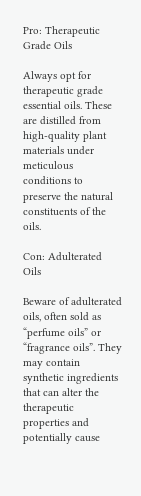Pro: Therapeutic Grade Oils

Always opt for therapeutic grade essential oils. These are distilled from high-quality plant materials under meticulous conditions to preserve the natural constituents of the oils.

Con: Adulterated Oils

Beware of adulterated oils, often sold as “perfume oils” or “fragrance oils”. They may contain synthetic ingredients that can alter the therapeutic properties and potentially cause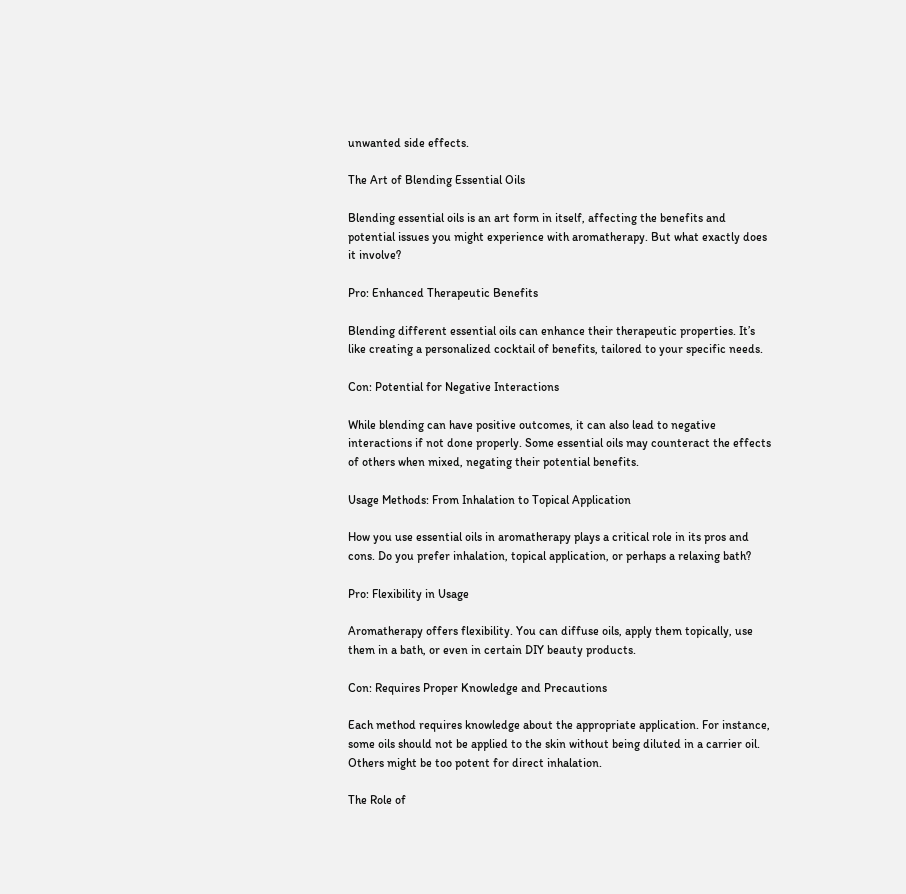unwanted side effects.

The Art of Blending Essential Oils

Blending essential oils is an art form in itself, affecting the benefits and potential issues you might experience with aromatherapy. But what exactly does it involve?

Pro: Enhanced Therapeutic Benefits

Blending different essential oils can enhance their therapeutic properties. It’s like creating a personalized cocktail of benefits, tailored to your specific needs.

Con: Potential for Negative Interactions

While blending can have positive outcomes, it can also lead to negative interactions if not done properly. Some essential oils may counteract the effects of others when mixed, negating their potential benefits.

Usage Methods: From Inhalation to Topical Application

How you use essential oils in aromatherapy plays a critical role in its pros and cons. Do you prefer inhalation, topical application, or perhaps a relaxing bath?

Pro: Flexibility in Usage

Aromatherapy offers flexibility. You can diffuse oils, apply them topically, use them in a bath, or even in certain DIY beauty products.

Con: Requires Proper Knowledge and Precautions

Each method requires knowledge about the appropriate application. For instance, some oils should not be applied to the skin without being diluted in a carrier oil. Others might be too potent for direct inhalation.

The Role of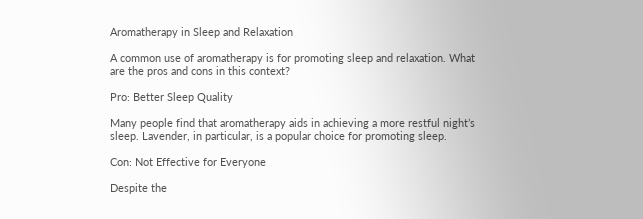Aromatherapy in Sleep and Relaxation

A common use of aromatherapy is for promoting sleep and relaxation. What are the pros and cons in this context?

Pro: Better Sleep Quality

Many people find that aromatherapy aids in achieving a more restful night’s sleep. Lavender, in particular, is a popular choice for promoting sleep.

Con: Not Effective for Everyone

Despite the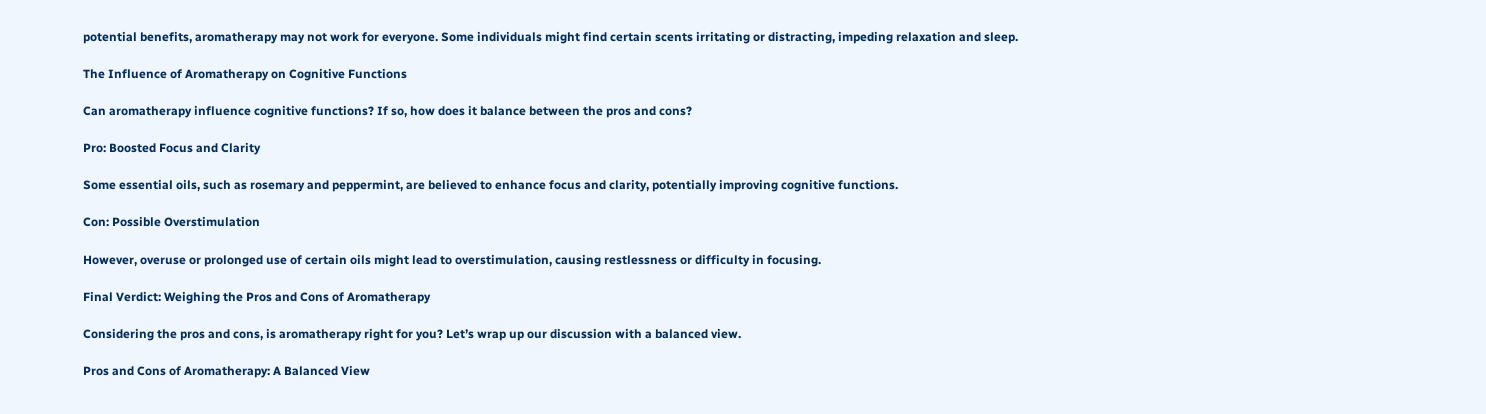potential benefits, aromatherapy may not work for everyone. Some individuals might find certain scents irritating or distracting, impeding relaxation and sleep.

The Influence of Aromatherapy on Cognitive Functions

Can aromatherapy influence cognitive functions? If so, how does it balance between the pros and cons?

Pro: Boosted Focus and Clarity

Some essential oils, such as rosemary and peppermint, are believed to enhance focus and clarity, potentially improving cognitive functions.

Con: Possible Overstimulation

However, overuse or prolonged use of certain oils might lead to overstimulation, causing restlessness or difficulty in focusing.

Final Verdict: Weighing the Pros and Cons of Aromatherapy

Considering the pros and cons, is aromatherapy right for you? Let’s wrap up our discussion with a balanced view.

Pros and Cons of Aromatherapy: A Balanced View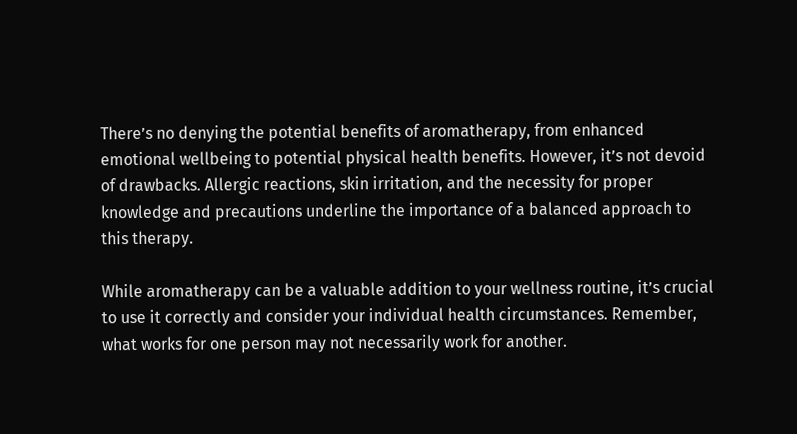There’s no denying the potential benefits of aromatherapy, from enhanced emotional wellbeing to potential physical health benefits. However, it’s not devoid of drawbacks. Allergic reactions, skin irritation, and the necessity for proper knowledge and precautions underline the importance of a balanced approach to this therapy.

While aromatherapy can be a valuable addition to your wellness routine, it’s crucial to use it correctly and consider your individual health circumstances. Remember, what works for one person may not necessarily work for another.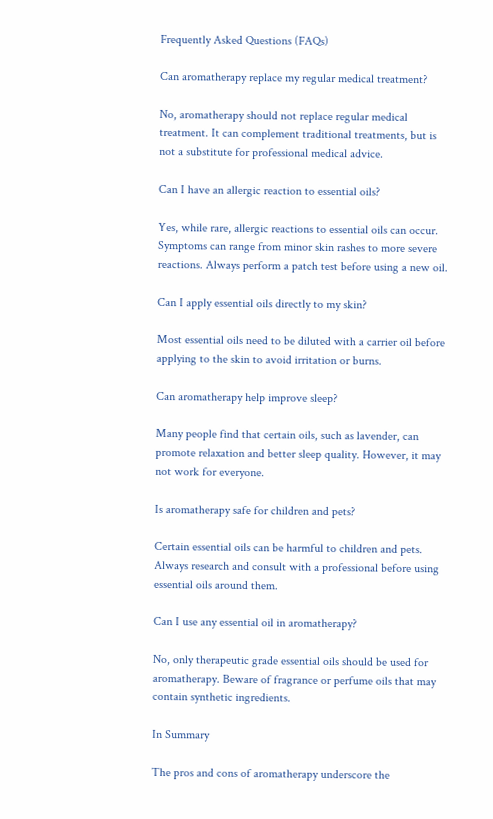Frequently Asked Questions (FAQs)

Can aromatherapy replace my regular medical treatment?

No, aromatherapy should not replace regular medical treatment. It can complement traditional treatments, but is not a substitute for professional medical advice.

Can I have an allergic reaction to essential oils?

Yes, while rare, allergic reactions to essential oils can occur. Symptoms can range from minor skin rashes to more severe reactions. Always perform a patch test before using a new oil.

Can I apply essential oils directly to my skin?

Most essential oils need to be diluted with a carrier oil before applying to the skin to avoid irritation or burns.

Can aromatherapy help improve sleep?

Many people find that certain oils, such as lavender, can promote relaxation and better sleep quality. However, it may not work for everyone.

Is aromatherapy safe for children and pets?

Certain essential oils can be harmful to children and pets. Always research and consult with a professional before using essential oils around them.

Can I use any essential oil in aromatherapy?

No, only therapeutic grade essential oils should be used for aromatherapy. Beware of fragrance or perfume oils that may contain synthetic ingredients.

In Summary

The pros and cons of aromatherapy underscore the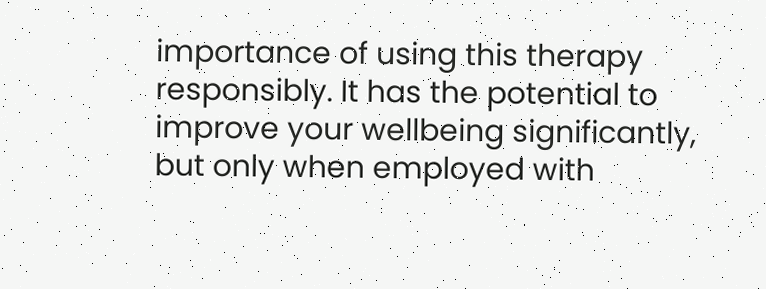importance of using this therapy responsibly. It has the potential to improve your wellbeing significantly, but only when employed with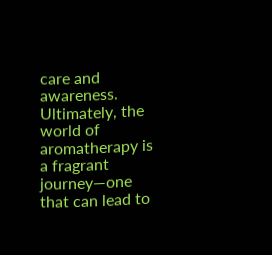care and awareness. Ultimately, the world of aromatherapy is a fragrant journey—one that can lead to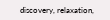discovery, relaxation,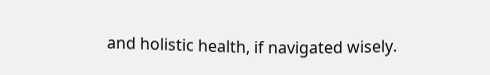and holistic health, if navigated wisely.